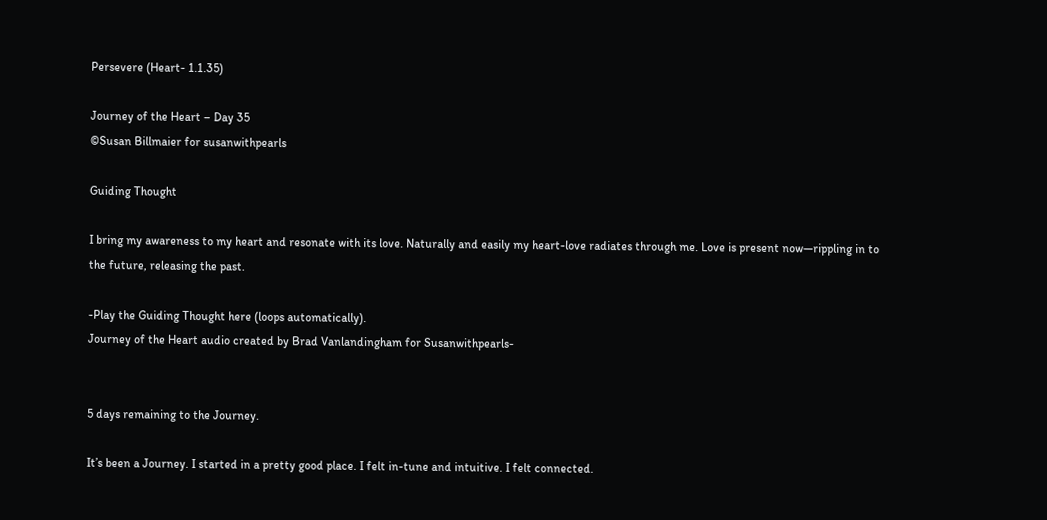Persevere (Heart- 1.1.35)

Journey of the Heart – Day 35
©Susan Billmaier for susanwithpearls

Guiding Thought

I bring my awareness to my heart and resonate with its love. Naturally and easily my heart-love radiates through me. Love is present now—rippling in to the future, releasing the past.

-Play the Guiding Thought here (loops automatically).
Journey of the Heart audio created by Brad Vanlandingham for Susanwithpearls-


5 days remaining to the Journey.

It’s been a Journey. I started in a pretty good place. I felt in-tune and intuitive. I felt connected.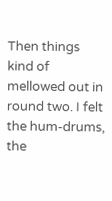Then things kind of mellowed out in round two. I felt the hum-drums, the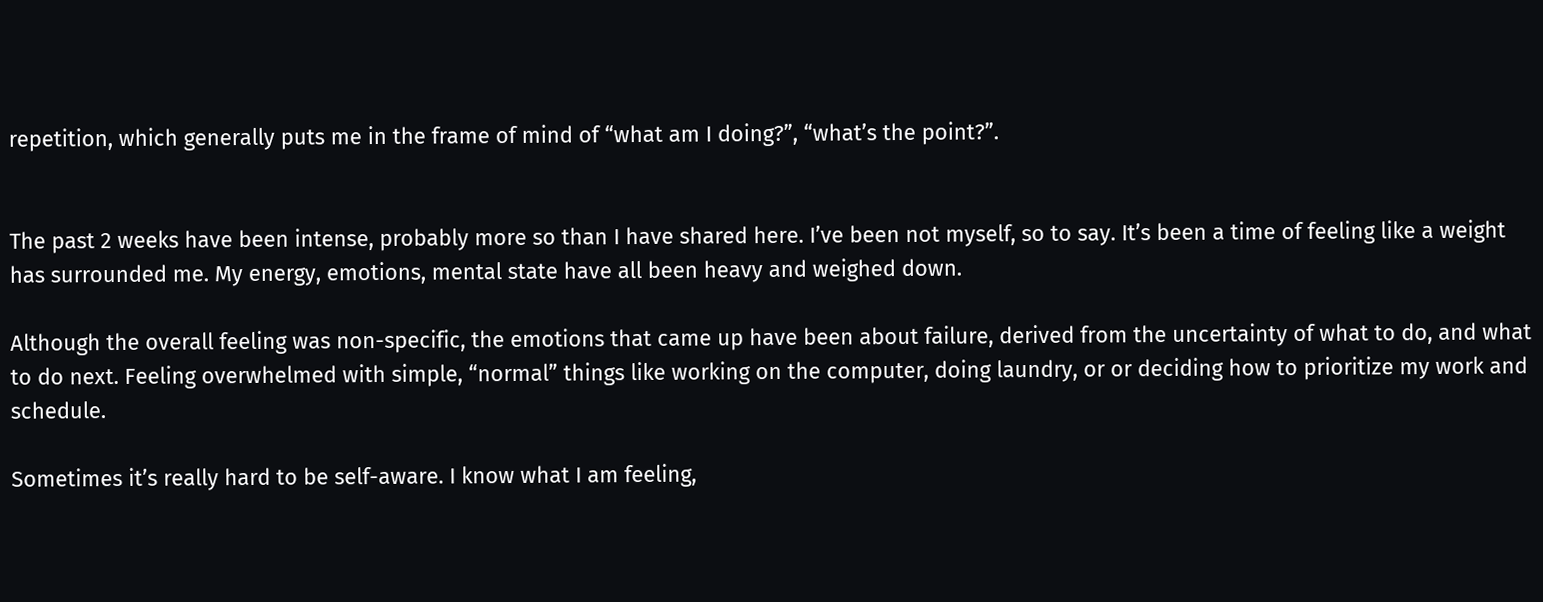repetition, which generally puts me in the frame of mind of “what am I doing?”, “what’s the point?”.


The past 2 weeks have been intense, probably more so than I have shared here. I’ve been not myself, so to say. It’s been a time of feeling like a weight has surrounded me. My energy, emotions, mental state have all been heavy and weighed down.

Although the overall feeling was non-specific, the emotions that came up have been about failure, derived from the uncertainty of what to do, and what to do next. Feeling overwhelmed with simple, “normal” things like working on the computer, doing laundry, or or deciding how to prioritize my work and schedule.

Sometimes it’s really hard to be self-aware. I know what I am feeling,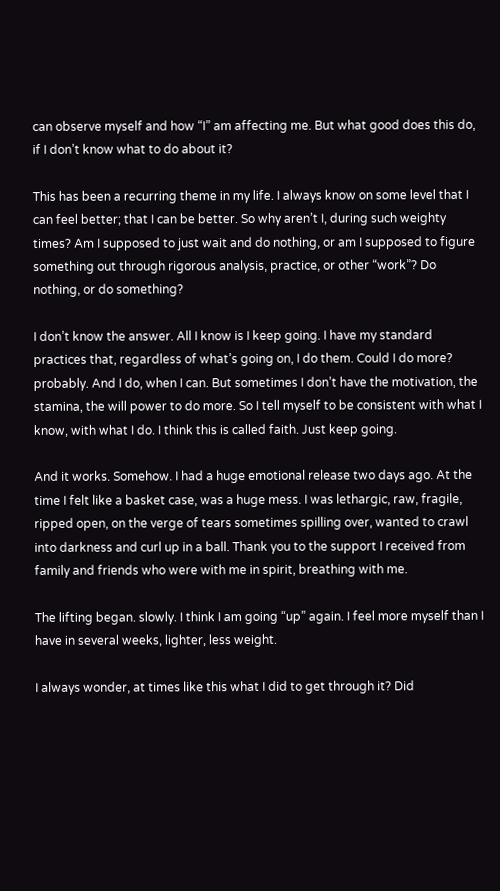can observe myself and how “I” am affecting me. But what good does this do, if I don’t know what to do about it?

This has been a recurring theme in my life. I always know on some level that I can feel better; that I can be better. So why aren’t I, during such weighty times? Am I supposed to just wait and do nothing, or am I supposed to figure something out through rigorous analysis, practice, or other “work”? Do nothing, or do something?

I don’t know the answer. All I know is I keep going. I have my standard practices that, regardless of what’s going on, I do them. Could I do more? probably. And I do, when I can. But sometimes I don’t have the motivation, the stamina, the will power to do more. So I tell myself to be consistent with what I know, with what I do. I think this is called faith. Just keep going.

And it works. Somehow. I had a huge emotional release two days ago. At the time I felt like a basket case, was a huge mess. I was lethargic, raw, fragile, ripped open, on the verge of tears sometimes spilling over, wanted to crawl into darkness and curl up in a ball. Thank you to the support I received from family and friends who were with me in spirit, breathing with me.

The lifting began. slowly. I think I am going “up” again. I feel more myself than I have in several weeks, lighter, less weight.

I always wonder, at times like this what I did to get through it? Did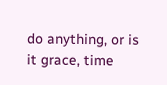do anything, or is it grace, time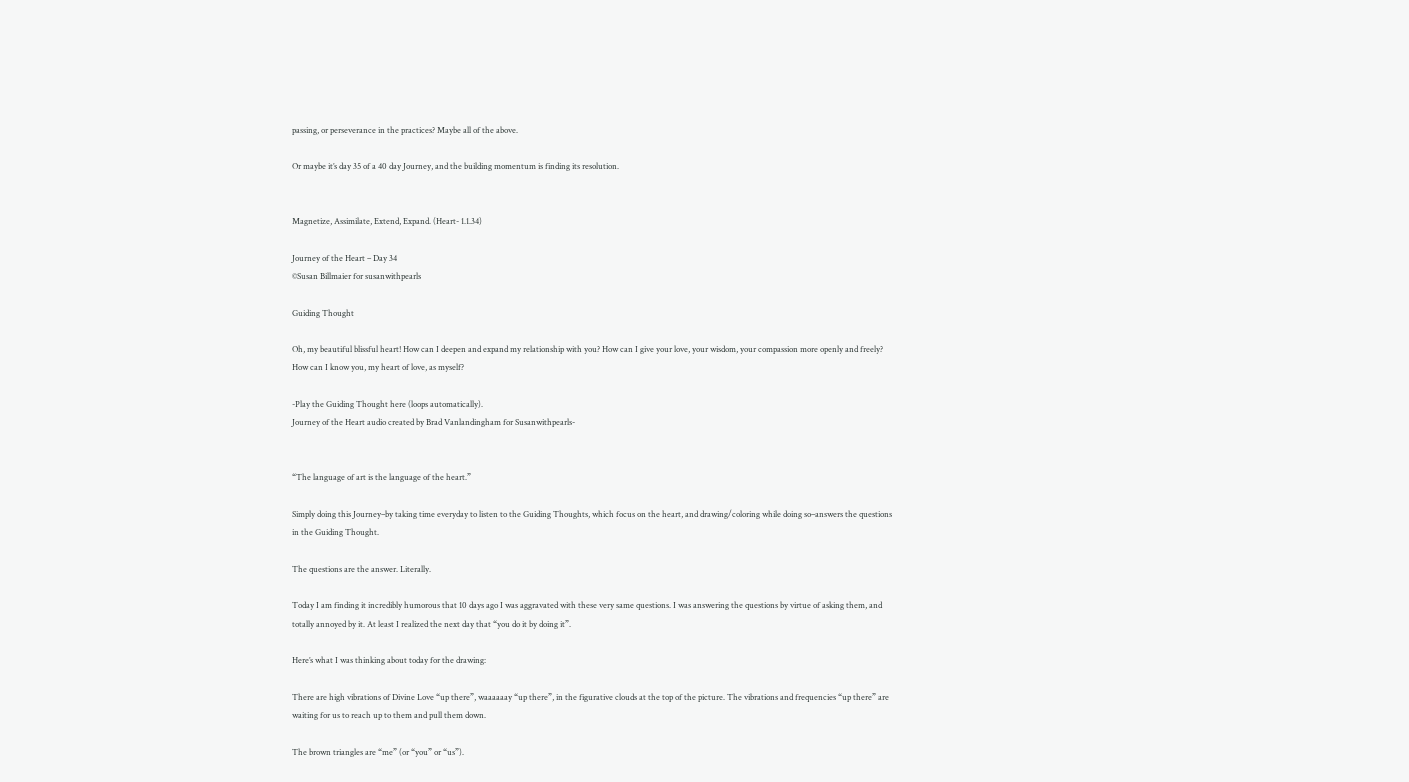passing, or perseverance in the practices? Maybe all of the above.

Or maybe it’s day 35 of a 40 day Journey, and the building momentum is finding its resolution.


Magnetize, Assimilate, Extend, Expand. (Heart- 1.1.34)

Journey of the Heart – Day 34
©Susan Billmaier for susanwithpearls

Guiding Thought

Oh, my beautiful blissful heart! How can I deepen and expand my relationship with you? How can I give your love, your wisdom, your compassion more openly and freely? How can I know you, my heart of love, as myself?

-Play the Guiding Thought here (loops automatically).
Journey of the Heart audio created by Brad Vanlandingham for Susanwithpearls-


“The language of art is the language of the heart.”

Simply doing this Journey–by taking time everyday to listen to the Guiding Thoughts, which focus on the heart, and drawing/coloring while doing so–answers the questions in the Guiding Thought.

The questions are the answer. Literally.

Today I am finding it incredibly humorous that 10 days ago I was aggravated with these very same questions. I was answering the questions by virtue of asking them, and totally annoyed by it. At least I realized the next day that “you do it by doing it”.

Here’s what I was thinking about today for the drawing:

There are high vibrations of Divine Love “up there”, waaaaaay “up there”, in the figurative clouds at the top of the picture. The vibrations and frequencies “up there” are waiting for us to reach up to them and pull them down.

The brown triangles are “me” (or “you” or “us”).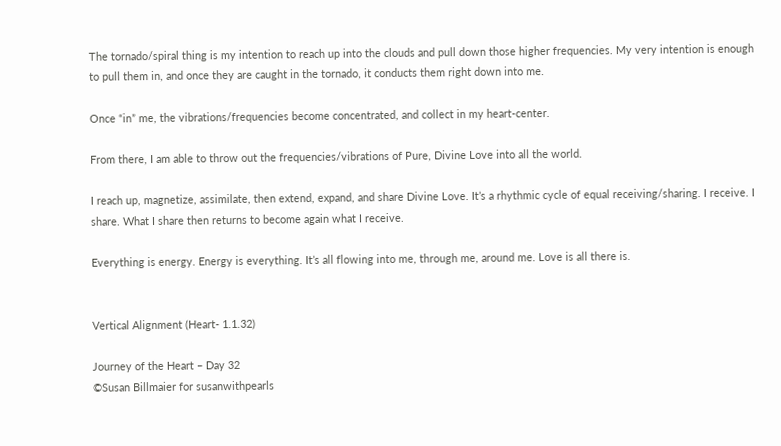The tornado/spiral thing is my intention to reach up into the clouds and pull down those higher frequencies. My very intention is enough to pull them in, and once they are caught in the tornado, it conducts them right down into me.

Once “in” me, the vibrations/frequencies become concentrated, and collect in my heart-center.

From there, I am able to throw out the frequencies/vibrations of Pure, Divine Love into all the world.

I reach up, magnetize, assimilate, then extend, expand, and share Divine Love. It’s a rhythmic cycle of equal receiving/sharing. I receive. I share. What I share then returns to become again what I receive.

Everything is energy. Energy is everything. It’s all flowing into me, through me, around me. Love is all there is.


Vertical Alignment (Heart- 1.1.32)

Journey of the Heart – Day 32
©Susan Billmaier for susanwithpearls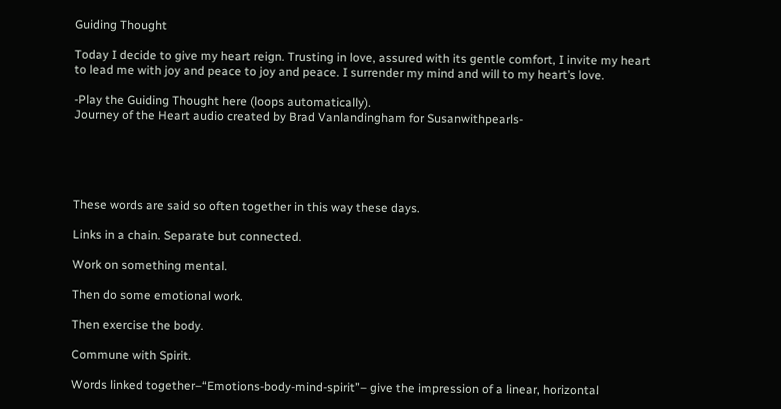Guiding Thought

Today I decide to give my heart reign. Trusting in love, assured with its gentle comfort, I invite my heart to lead me with joy and peace to joy and peace. I surrender my mind and will to my heart’s love.

-Play the Guiding Thought here (loops automatically).
Journey of the Heart audio created by Brad Vanlandingham for Susanwithpearls-





These words are said so often together in this way these days.

Links in a chain. Separate but connected.

Work on something mental.

Then do some emotional work.

Then exercise the body.

Commune with Spirit.

Words linked together–“Emotions-body-mind-spirit”– give the impression of a linear, horizontal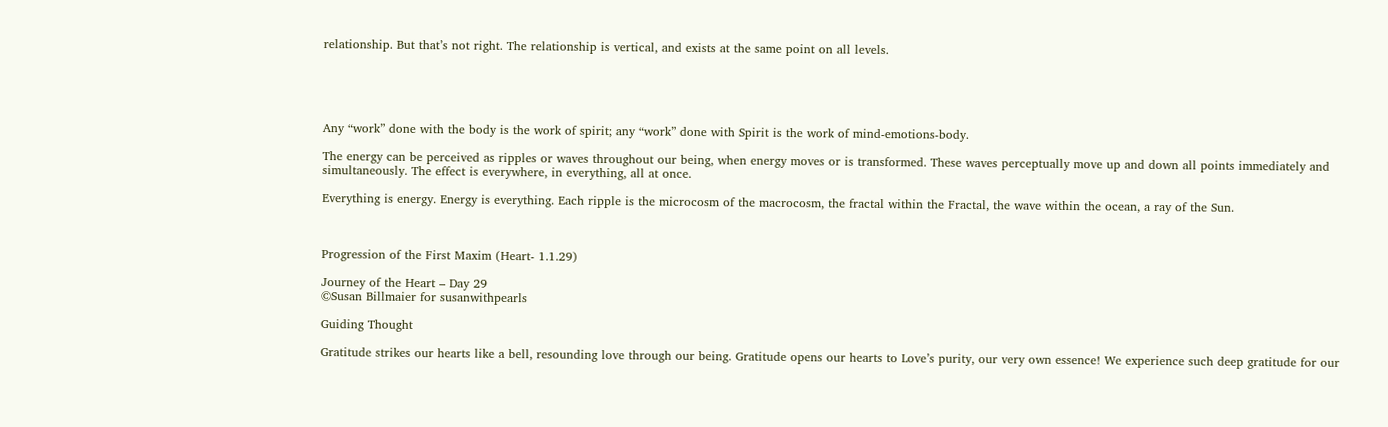relationship. But that’s not right. The relationship is vertical, and exists at the same point on all levels.





Any “work” done with the body is the work of spirit; any “work” done with Spirit is the work of mind-emotions-body.

The energy can be perceived as ripples or waves throughout our being, when energy moves or is transformed. These waves perceptually move up and down all points immediately and simultaneously. The effect is everywhere, in everything, all at once.

Everything is energy. Energy is everything. Each ripple is the microcosm of the macrocosm, the fractal within the Fractal, the wave within the ocean, a ray of the Sun.



Progression of the First Maxim (Heart- 1.1.29)

Journey of the Heart – Day 29
©Susan Billmaier for susanwithpearls

Guiding Thought

Gratitude strikes our hearts like a bell, resounding love through our being. Gratitude opens our hearts to Love’s purity, our very own essence! We experience such deep gratitude for our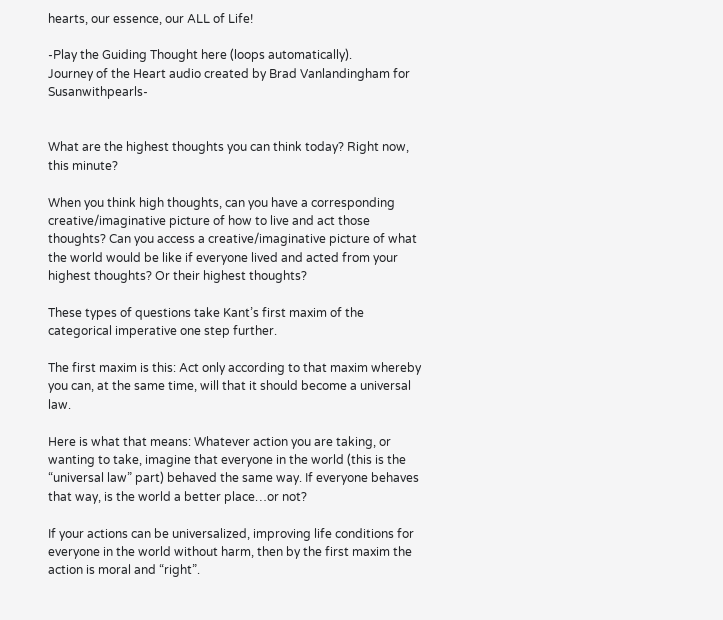hearts, our essence, our ALL of Life!

-Play the Guiding Thought here (loops automatically).
Journey of the Heart audio created by Brad Vanlandingham for Susanwithpearls-


What are the highest thoughts you can think today? Right now, this minute?

When you think high thoughts, can you have a corresponding creative/imaginative picture of how to live and act those thoughts? Can you access a creative/imaginative picture of what the world would be like if everyone lived and acted from your highest thoughts? Or their highest thoughts?

These types of questions take Kant’s first maxim of the categorical imperative one step further.

The first maxim is this: Act only according to that maxim whereby you can, at the same time, will that it should become a universal law.

Here is what that means: Whatever action you are taking, or wanting to take, imagine that everyone in the world (this is the “universal law” part) behaved the same way. If everyone behaves that way, is the world a better place…or not?

If your actions can be universalized, improving life conditions for everyone in the world without harm, then by the first maxim the action is moral and “right”.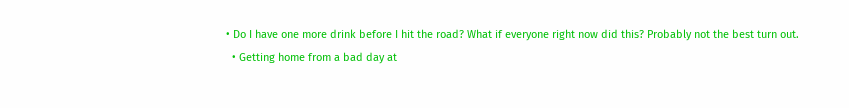• Do I have one more drink before I hit the road? What if everyone right now did this? Probably not the best turn out.
  • Getting home from a bad day at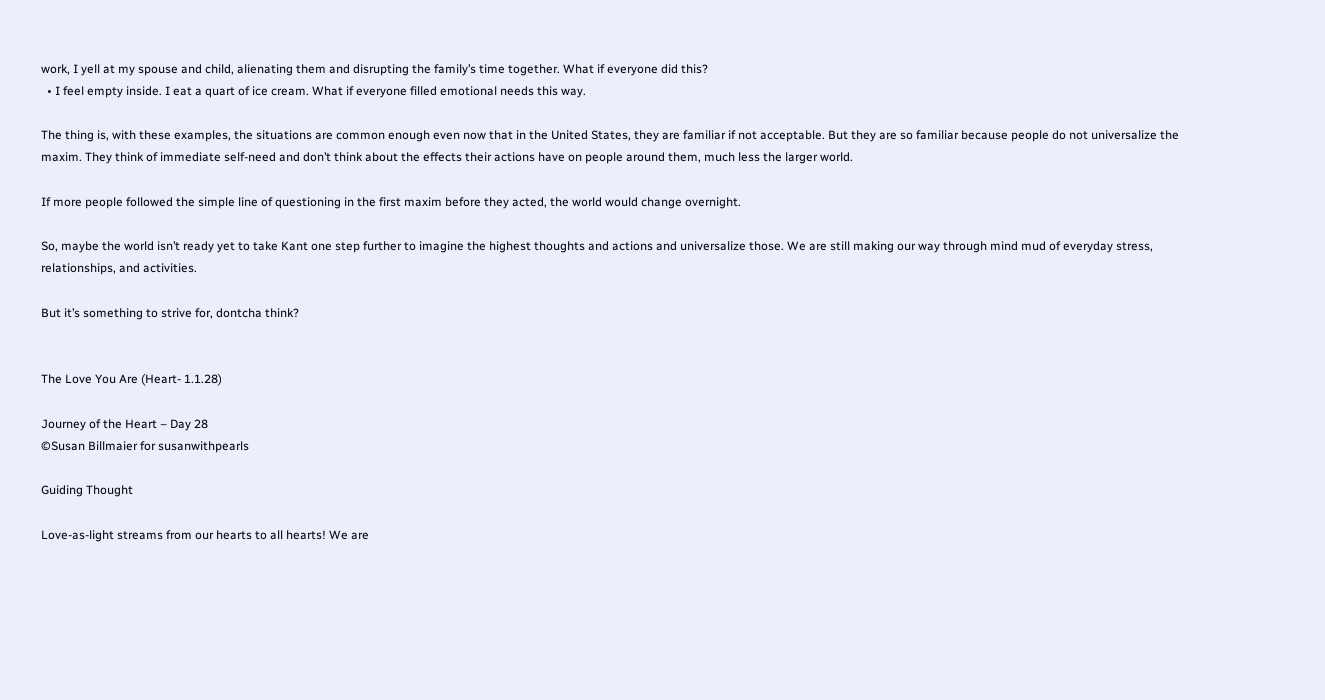work, I yell at my spouse and child, alienating them and disrupting the family’s time together. What if everyone did this?
  • I feel empty inside. I eat a quart of ice cream. What if everyone filled emotional needs this way.

The thing is, with these examples, the situations are common enough even now that in the United States, they are familiar if not acceptable. But they are so familiar because people do not universalize the maxim. They think of immediate self-need and don’t think about the effects their actions have on people around them, much less the larger world.

If more people followed the simple line of questioning in the first maxim before they acted, the world would change overnight.

So, maybe the world isn’t ready yet to take Kant one step further to imagine the highest thoughts and actions and universalize those. We are still making our way through mind mud of everyday stress, relationships, and activities.

But it’s something to strive for, dontcha think?


The Love You Are (Heart- 1.1.28)

Journey of the Heart – Day 28
©Susan Billmaier for susanwithpearls

Guiding Thought

Love-as-light streams from our hearts to all hearts! We are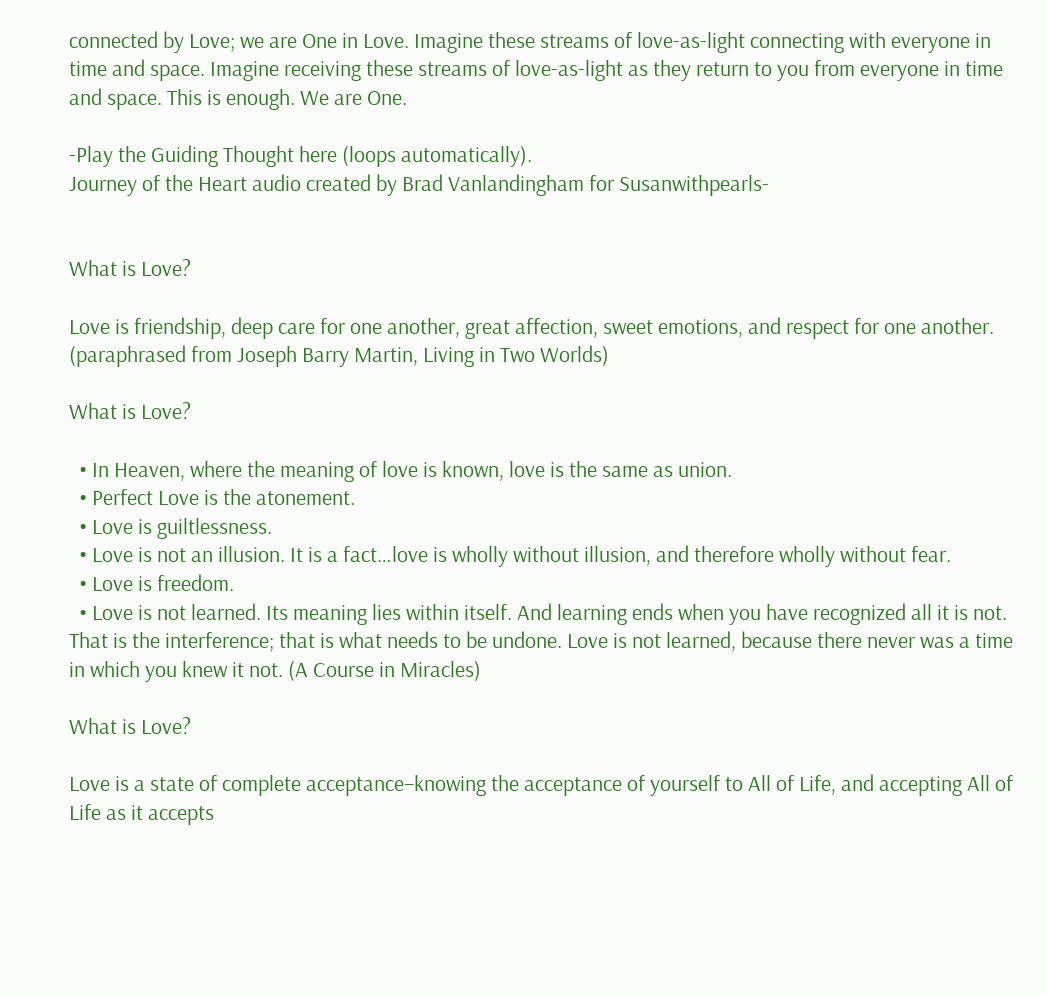connected by Love; we are One in Love. Imagine these streams of love-as-light connecting with everyone in time and space. Imagine receiving these streams of love-as-light as they return to you from everyone in time and space. This is enough. We are One.

-Play the Guiding Thought here (loops automatically).
Journey of the Heart audio created by Brad Vanlandingham for Susanwithpearls-


What is Love?

Love is friendship, deep care for one another, great affection, sweet emotions, and respect for one another. (paraphrased from Joseph Barry Martin, Living in Two Worlds)

What is Love?

  • In Heaven, where the meaning of love is known, love is the same as union.
  • Perfect Love is the atonement.
  • Love is guiltlessness.
  • Love is not an illusion. It is a fact…love is wholly without illusion, and therefore wholly without fear.
  • Love is freedom.
  • Love is not learned. Its meaning lies within itself. And learning ends when you have recognized all it is not. That is the interference; that is what needs to be undone. Love is not learned, because there never was a time in which you knew it not. (A Course in Miracles)

What is Love?

Love is a state of complete acceptance–knowing the acceptance of yourself to All of Life, and accepting All of Life as it accepts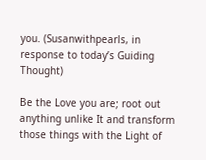you. (Susanwithpearls, in response to today’s Guiding Thought)

Be the Love you are; root out anything unlike It and transform those things with the Light of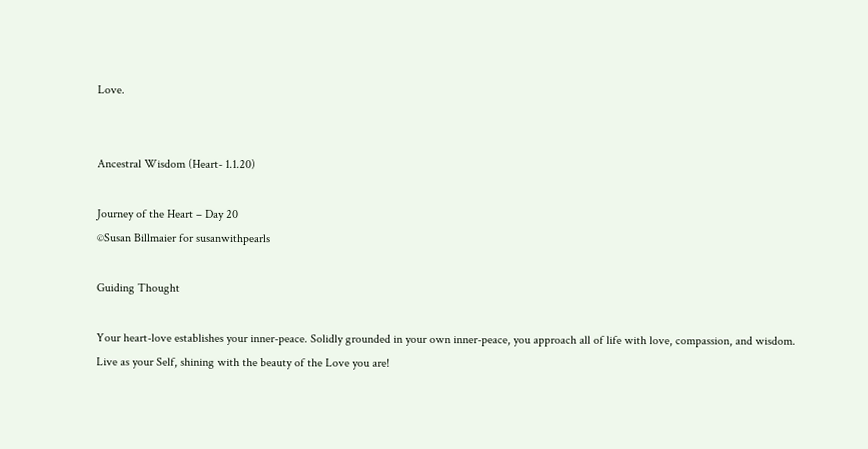Love.


Ancestral Wisdom (Heart- 1.1.20)

Journey of the Heart – Day 20
©Susan Billmaier for susanwithpearls

Guiding Thought

Your heart-love establishes your inner-peace. Solidly grounded in your own inner-peace, you approach all of life with love, compassion, and wisdom. Live as your Self, shining with the beauty of the Love you are!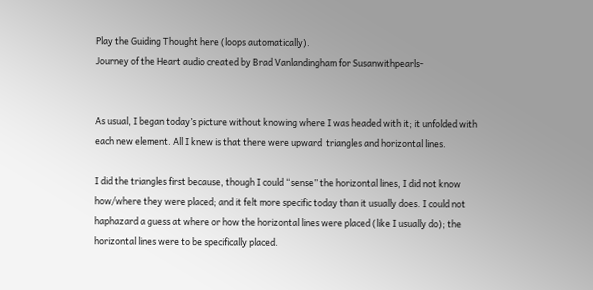Play the Guiding Thought here (loops automatically).
Journey of the Heart audio created by Brad Vanlandingham for Susanwithpearls-


As usual, I began today’s picture without knowing where I was headed with it; it unfolded with each new element. All I knew is that there were upward  triangles and horizontal lines.

I did the triangles first because, though I could “sense” the horizontal lines, I did not know how/where they were placed; and it felt more specific today than it usually does. I could not haphazard a guess at where or how the horizontal lines were placed (like I usually do); the horizontal lines were to be specifically placed.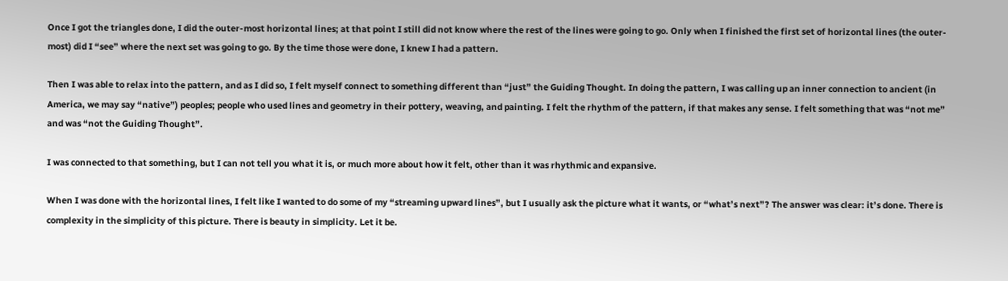Once I got the triangles done, I did the outer-most horizontal lines; at that point I still did not know where the rest of the lines were going to go. Only when I finished the first set of horizontal lines (the outer-most) did I “see” where the next set was going to go. By the time those were done, I knew I had a pattern.

Then I was able to relax into the pattern, and as I did so, I felt myself connect to something different than “just” the Guiding Thought. In doing the pattern, I was calling up an inner connection to ancient (in America, we may say “native”) peoples; people who used lines and geometry in their pottery, weaving, and painting. I felt the rhythm of the pattern, if that makes any sense. I felt something that was “not me” and was “not the Guiding Thought”.

I was connected to that something, but I can not tell you what it is, or much more about how it felt, other than it was rhythmic and expansive.

When I was done with the horizontal lines, I felt like I wanted to do some of my “streaming upward lines”, but I usually ask the picture what it wants, or “what’s next”? The answer was clear: it’s done. There is complexity in the simplicity of this picture. There is beauty in simplicity. Let it be.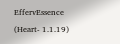EffervEssence (Heart- 1.1.19)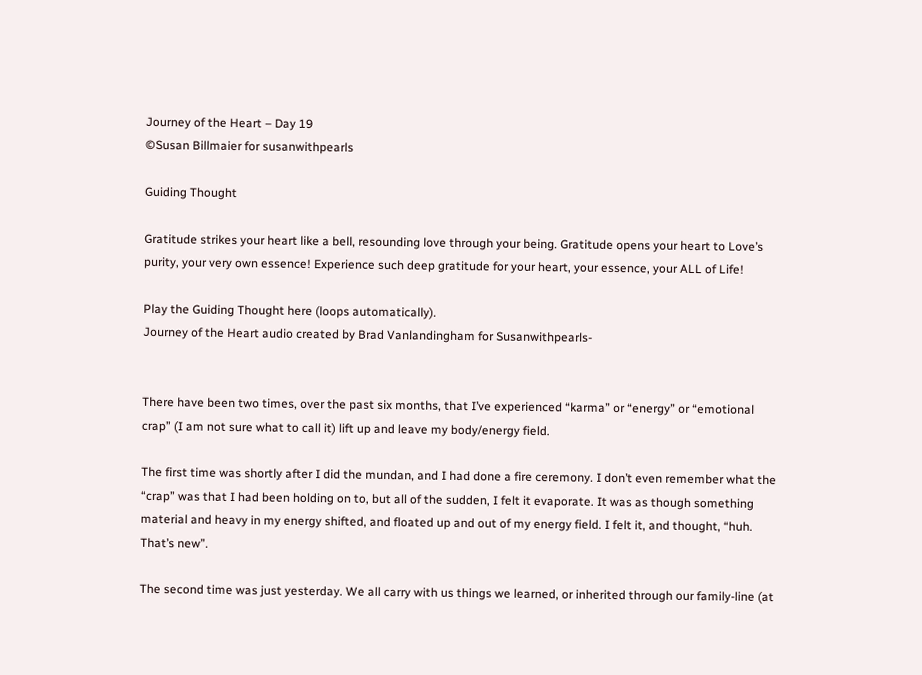Journey of the Heart – Day 19
©Susan Billmaier for susanwithpearls

Guiding Thought

Gratitude strikes your heart like a bell, resounding love through your being. Gratitude opens your heart to Love’s purity, your very own essence! Experience such deep gratitude for your heart, your essence, your ALL of Life!

Play the Guiding Thought here (loops automatically).
Journey of the Heart audio created by Brad Vanlandingham for Susanwithpearls-


There have been two times, over the past six months, that I’ve experienced “karma” or “energy” or “emotional crap” (I am not sure what to call it) lift up and leave my body/energy field.

The first time was shortly after I did the mundan, and I had done a fire ceremony. I don’t even remember what the “crap” was that I had been holding on to, but all of the sudden, I felt it evaporate. It was as though something material and heavy in my energy shifted, and floated up and out of my energy field. I felt it, and thought, “huh. That’s new”.

The second time was just yesterday. We all carry with us things we learned, or inherited through our family-line (at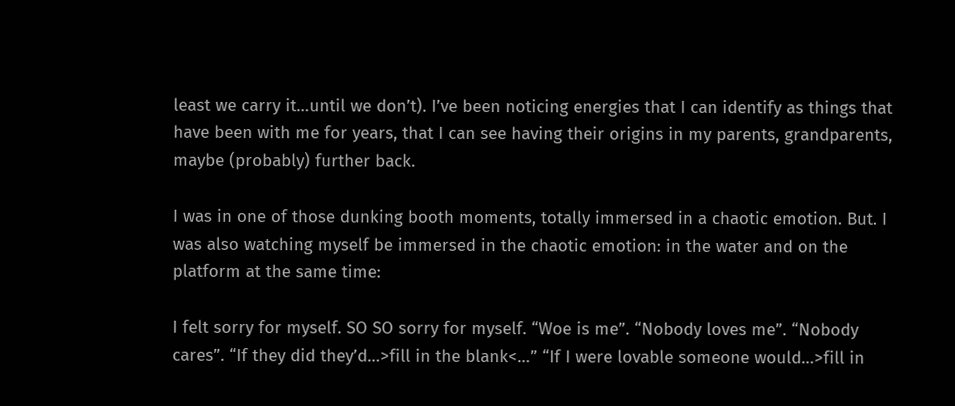least we carry it…until we don’t). I’ve been noticing energies that I can identify as things that have been with me for years, that I can see having their origins in my parents, grandparents, maybe (probably) further back.

I was in one of those dunking booth moments, totally immersed in a chaotic emotion. But. I was also watching myself be immersed in the chaotic emotion: in the water and on the platform at the same time:

I felt sorry for myself. SO SO sorry for myself. “Woe is me”. “Nobody loves me”. “Nobody cares”. “If they did they’d…>fill in the blank<…” “If I were lovable someone would…>fill in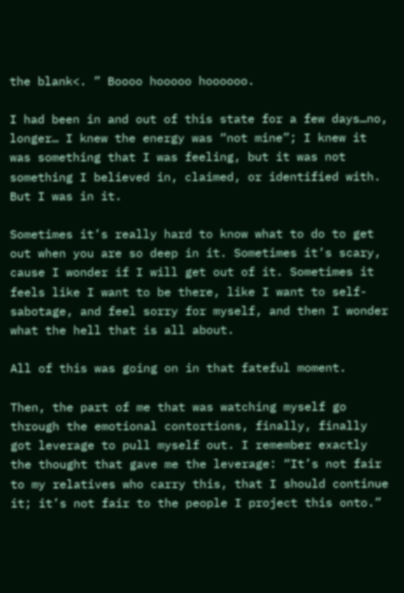the blank<. ” Boooo hooooo hoooooo.

I had been in and out of this state for a few days…no, longer… I knew the energy was “not mine”; I knew it was something that I was feeling, but it was not something I believed in, claimed, or identified with. But I was in it.

Sometimes it’s really hard to know what to do to get out when you are so deep in it. Sometimes it’s scary, cause I wonder if I will get out of it. Sometimes it feels like I want to be there, like I want to self-sabotage, and feel sorry for myself, and then I wonder what the hell that is all about.

All of this was going on in that fateful moment.

Then, the part of me that was watching myself go through the emotional contortions, finally, finally got leverage to pull myself out. I remember exactly the thought that gave me the leverage: “It’s not fair to my relatives who carry this, that I should continue it; it’s not fair to the people I project this onto.”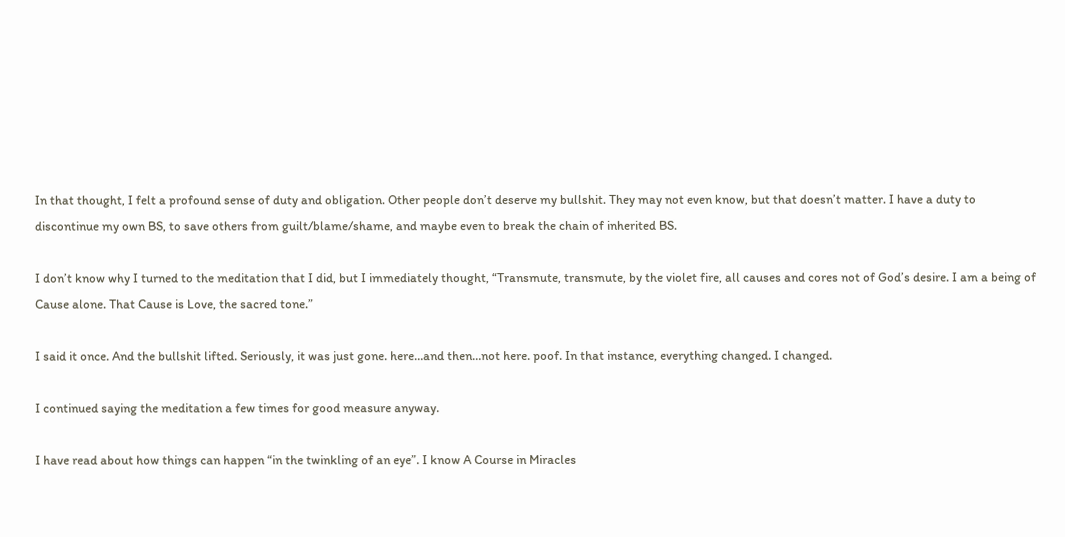In that thought, I felt a profound sense of duty and obligation. Other people don’t deserve my bullshit. They may not even know, but that doesn’t matter. I have a duty to discontinue my own BS, to save others from guilt/blame/shame, and maybe even to break the chain of inherited BS.

I don’t know why I turned to the meditation that I did, but I immediately thought, “Transmute, transmute, by the violet fire, all causes and cores not of God’s desire. I am a being of Cause alone. That Cause is Love, the sacred tone.”

I said it once. And the bullshit lifted. Seriously, it was just gone. here…and then…not here. poof. In that instance, everything changed. I changed.

I continued saying the meditation a few times for good measure anyway.

I have read about how things can happen “in the twinkling of an eye”. I know A Course in Miracles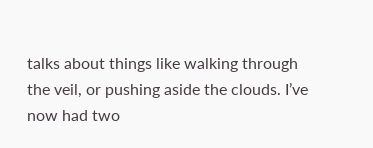talks about things like walking through the veil, or pushing aside the clouds. I’ve now had two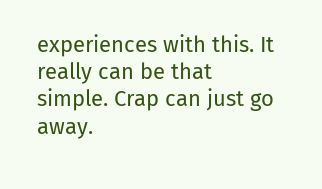experiences with this. It really can be that simple. Crap can just go away.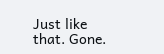Just like that. Gone.